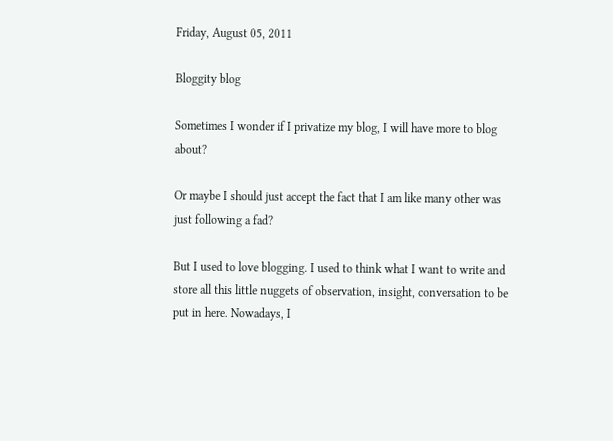Friday, August 05, 2011

Bloggity blog

Sometimes I wonder if I privatize my blog, I will have more to blog about?

Or maybe I should just accept the fact that I am like many other was just following a fad?

But I used to love blogging. I used to think what I want to write and store all this little nuggets of observation, insight, conversation to be put in here. Nowadays, I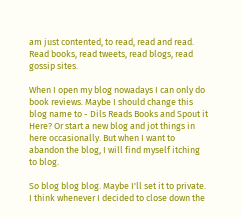am just contented, to read, read and read. Read books, read tweets, read blogs, read gossip sites.

When I open my blog nowadays I can only do book reviews. Maybe I should change this blog name to - Dils Reads Books and Spout it Here? Or start a new blog and jot things in here occasionally. But when I want to abandon the blog, I will find myself itching to blog.

So blog blog blog. Maybe I'll set it to private. I think whenever I decided to close down the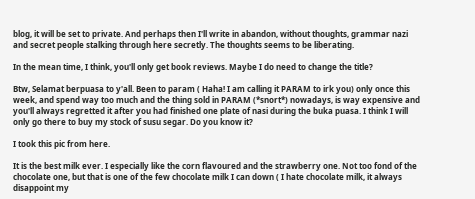blog, it will be set to private. And perhaps then I'll write in abandon, without thoughts, grammar nazi and secret people stalking through here secretly. The thoughts seems to be liberating.

In the mean time, I think, you'll only get book reviews. Maybe I do need to change the title?

Btw, Selamat berpuasa to y'all. Been to param ( Haha! I am calling it PARAM to irk you) only once this week, and spend way too much and the thing sold in PARAM (*snort*) nowadays, is way expensive and you'll always regretted it after you had finished one plate of nasi during the buka puasa. I think I will only go there to buy my stock of susu segar. Do you know it?

I took this pic from here.

It is the best milk ever. I especially like the corn flavoured and the strawberry one. Not too fond of the chocolate one, but that is one of the few chocolate milk I can down ( I hate chocolate milk, it always disappoint my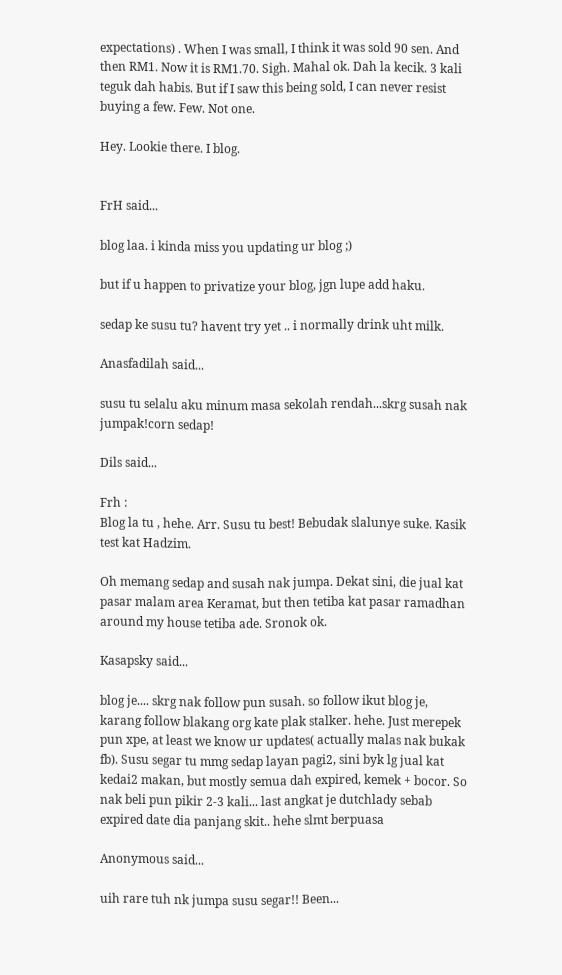expectations) . When I was small, I think it was sold 90 sen. And then RM1. Now it is RM1.70. Sigh. Mahal ok. Dah la kecik. 3 kali teguk dah habis. But if I saw this being sold, I can never resist buying a few. Few. Not one.

Hey. Lookie there. I blog.


FrH said...

blog laa. i kinda miss you updating ur blog ;)

but if u happen to privatize your blog, jgn lupe add haku.

sedap ke susu tu? havent try yet .. i normally drink uht milk.

Anasfadilah said...

susu tu selalu aku minum masa sekolah rendah...skrg susah nak jumpak!corn sedap!

Dils said...

Frh :
Blog la tu , hehe. Arr. Susu tu best! Bebudak slalunye suke. Kasik test kat Hadzim.

Oh memang sedap and susah nak jumpa. Dekat sini, die jual kat pasar malam area Keramat, but then tetiba kat pasar ramadhan around my house tetiba ade. Sronok ok.

Kasapsky said...

blog je.... skrg nak follow pun susah. so follow ikut blog je, karang follow blakang org kate plak stalker. hehe. Just merepek pun xpe, at least we know ur updates( actually malas nak bukak fb). Susu segar tu mmg sedap layan pagi2, sini byk lg jual kat kedai2 makan, but mostly semua dah expired, kemek + bocor. So nak beli pun pikir 2-3 kali... last angkat je dutchlady sebab expired date dia panjang skit.. hehe slmt berpuasa

Anonymous said...

uih rare tuh nk jumpa susu segar!! Been...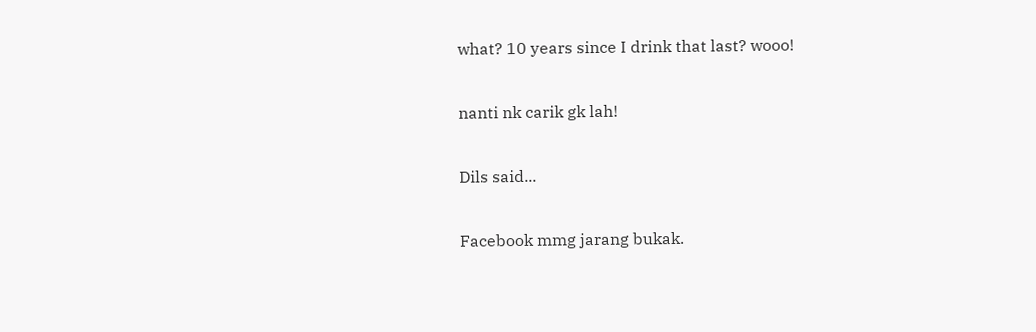what? 10 years since I drink that last? wooo!

nanti nk carik gk lah!

Dils said...

Facebook mmg jarang bukak.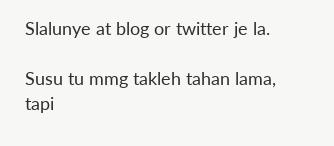Slalunye at blog or twitter je la.

Susu tu mmg takleh tahan lama, tapi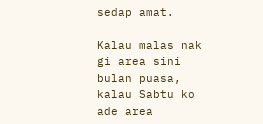sedap amat.

Kalau malas nak gi area sini bulan puasa, kalau Sabtu ko ade area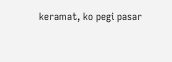keramat, ko pegi pasar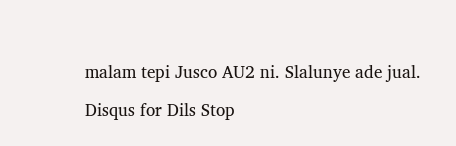malam tepi Jusco AU2 ni. Slalunye ade jual.

Disqus for Dils Stop